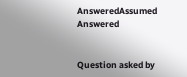AnsweredAssumed Answered


Question asked by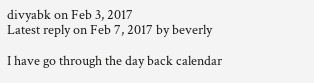divyabk on Feb 3, 2017
Latest reply on Feb 7, 2017 by beverly

I have go through the day back calendar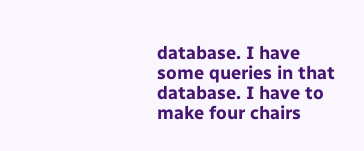database. I have some queries in that database. I have to make four chairs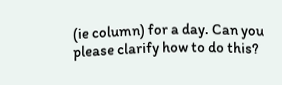(ie column) for a day. Can you please clarify how to do this?